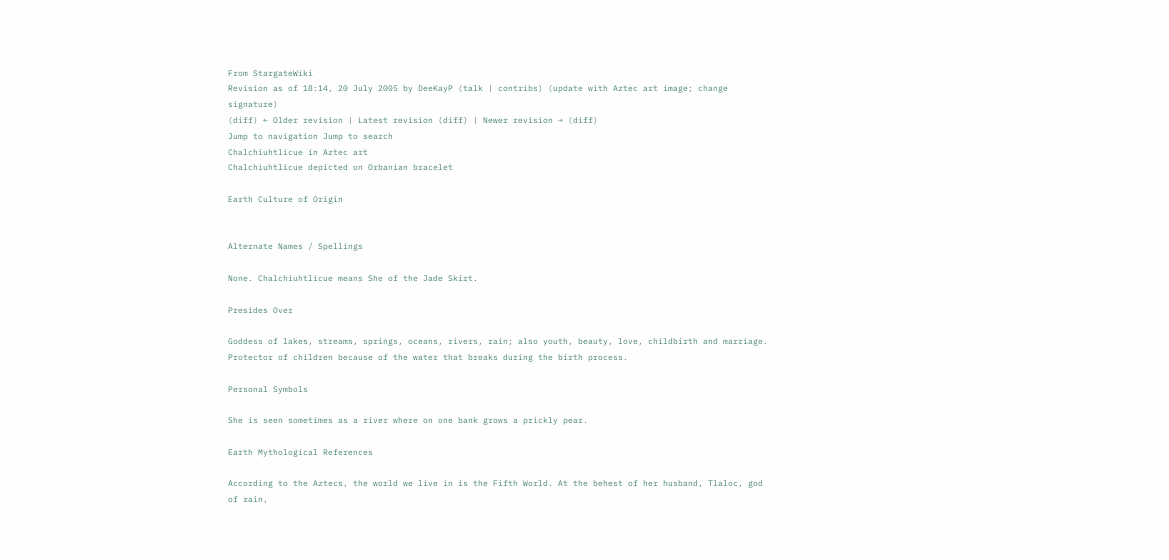From StargateWiki
Revision as of 18:14, 20 July 2005 by DeeKayP (talk | contribs) (update with Aztec art image; change signature)
(diff) ← Older revision | Latest revision (diff) | Newer revision → (diff)
Jump to navigation Jump to search
Chalchiuhtlicue in Aztec art
Chalchiuhtlicue depicted on Orbanian bracelet

Earth Culture of Origin


Alternate Names / Spellings

None. Chalchiuhtlicue means She of the Jade Skirt.

Presides Over

Goddess of lakes, streams, springs, oceans, rivers, rain; also youth, beauty, love, childbirth and marriage. Protector of children because of the water that breaks during the birth process.

Personal Symbols

She is seen sometimes as a river where on one bank grows a prickly pear.

Earth Mythological References

According to the Aztecs, the world we live in is the Fifth World. At the behest of her husband, Tlaloc, god of rain,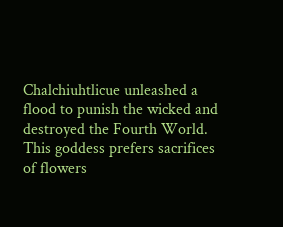Chalchiuhtlicue unleashed a flood to punish the wicked and destroyed the Fourth World. This goddess prefers sacrifices of flowers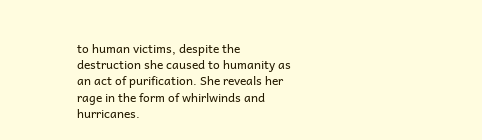to human victims, despite the destruction she caused to humanity as an act of purification. She reveals her rage in the form of whirlwinds and hurricanes.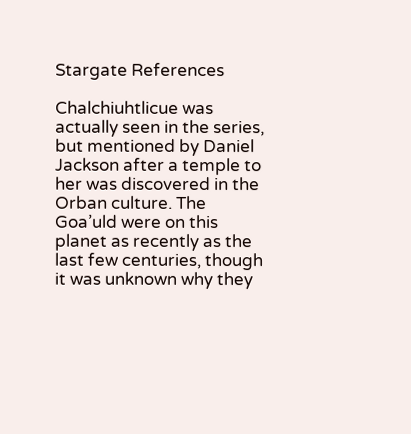Stargate References

Chalchiuhtlicue was actually seen in the series, but mentioned by Daniel Jackson after a temple to her was discovered in the Orban culture. The Goa’uld were on this planet as recently as the last few centuries, though it was unknown why they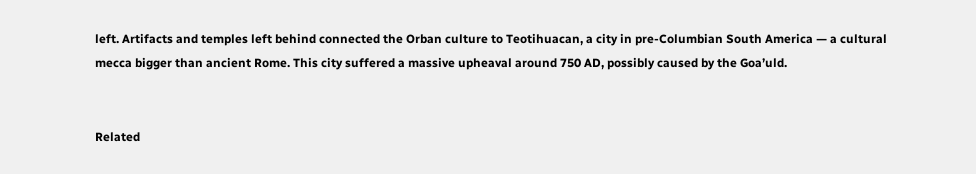left. Artifacts and temples left behind connected the Orban culture to Teotihuacan, a city in pre-Columbian South America — a cultural mecca bigger than ancient Rome. This city suffered a massive upheaval around 750 AD, possibly caused by the Goa’uld.


Related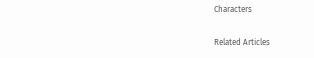Characters

Related Articles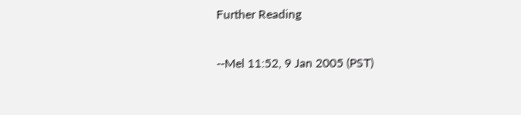Further Reading

--Mel 11:52, 9 Jan 2005 (PST)